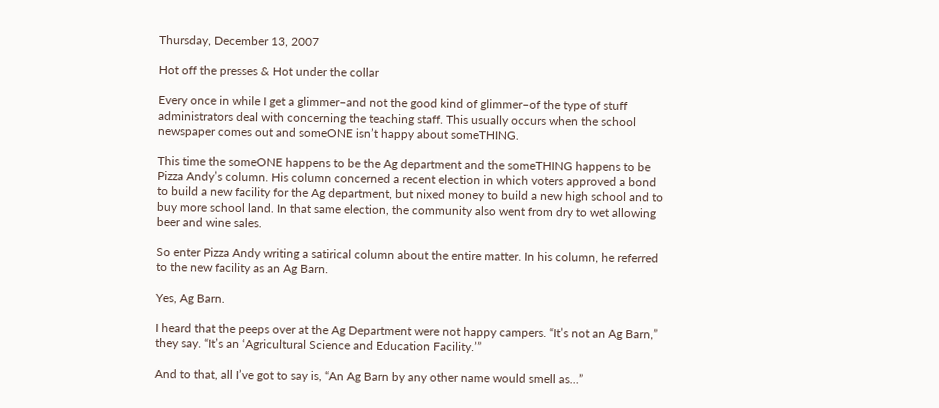Thursday, December 13, 2007

Hot off the presses & Hot under the collar

Every once in while I get a glimmer–and not the good kind of glimmer–of the type of stuff administrators deal with concerning the teaching staff. This usually occurs when the school newspaper comes out and someONE isn’t happy about someTHING.

This time the someONE happens to be the Ag department and the someTHING happens to be Pizza Andy’s column. His column concerned a recent election in which voters approved a bond to build a new facility for the Ag department, but nixed money to build a new high school and to buy more school land. In that same election, the community also went from dry to wet allowing beer and wine sales.

So enter Pizza Andy writing a satirical column about the entire matter. In his column, he referred to the new facility as an Ag Barn.

Yes, Ag Barn.

I heard that the peeps over at the Ag Department were not happy campers. “It’s not an Ag Barn,” they say. “It’s an ‘Agricultural Science and Education Facility.’”

And to that, all I’ve got to say is, “An Ag Barn by any other name would smell as…”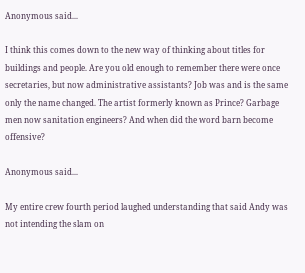Anonymous said...

I think this comes down to the new way of thinking about titles for buildings and people. Are you old enough to remember there were once secretaries, but now administrative assistants? Job was and is the same only the name changed. The artist formerly known as Prince? Garbage men now sanitation engineers? And when did the word barn become offensive?

Anonymous said...

My entire crew fourth period laughed understanding that said Andy was not intending the slam on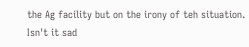the Ag facility but on the irony of teh situation. Isn't it sad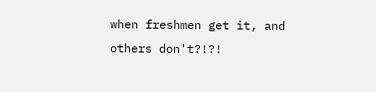when freshmen get it, and others don't?!?!